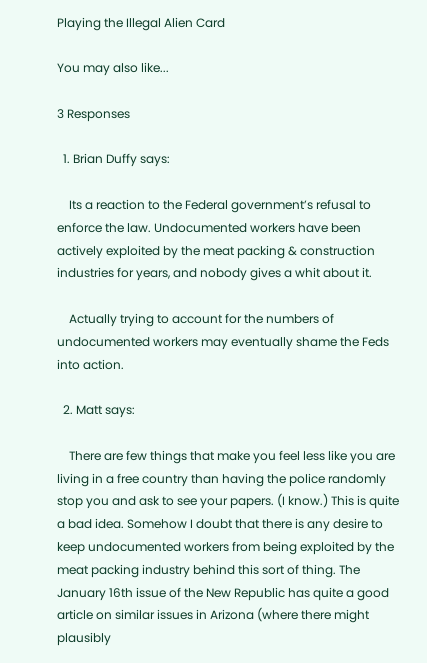Playing the Illegal Alien Card

You may also like...

3 Responses

  1. Brian Duffy says:

    Its a reaction to the Federal government’s refusal to enforce the law. Undocumented workers have been actively exploited by the meat packing & construction industries for years, and nobody gives a whit about it.

    Actually trying to account for the numbers of undocumented workers may eventually shame the Feds into action.

  2. Matt says:

    There are few things that make you feel less like you are living in a free country than having the police randomly stop you and ask to see your papers. (I know.) This is quite a bad idea. Somehow I doubt that there is any desire to keep undocumented workers from being exploited by the meat packing industry behind this sort of thing. The January 16th issue of the New Republic has quite a good article on similar issues in Arizona (where there might plausibly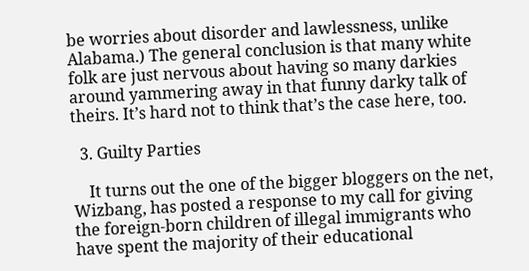be worries about disorder and lawlessness, unlike Alabama.) The general conclusion is that many white folk are just nervous about having so many darkies around yammering away in that funny darky talk of theirs. It’s hard not to think that’s the case here, too.

  3. Guilty Parties

    It turns out the one of the bigger bloggers on the net, Wizbang, has posted a response to my call for giving the foreign-born children of illegal immigrants who have spent the majority of their educational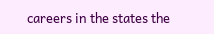careers in the states the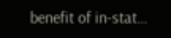benefit of in-stat…